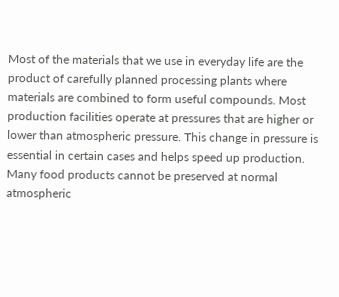Most of the materials that we use in everyday life are the product of carefully planned processing plants where materials are combined to form useful compounds. Most production facilities operate at pressures that are higher or lower than atmospheric pressure. This change in pressure is essential in certain cases and helps speed up production. Many food products cannot be preserved at normal atmospheric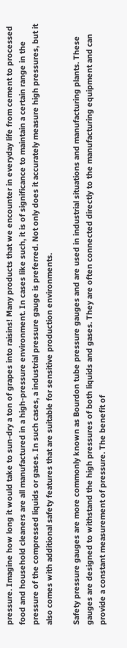pressure. Imagine how long it would take to sun-dry a ton of grapes into raisins! Many products that we encounter in everyday life from cement to processed food and household cleaners are all manufactured in a high-pressure environment. In cases like such, it is of significance to maintain a certain range in the pressure of the compressed liquids or gases. In such cases, a industrial pressure gauge is preferred. Not only does it accurately measure high pressures, but it also comes with additional safety features that are suitable for sensitive production environments.

Safety pressure gauges are more commonly known as Bourdon tube pressure gauges and are used in industrial situations and manufacturing plants. These gauges are designed to withstand the high pressures of both liquids and gases. They are often connected directly to the manufacturing equipment and can provide a constant measurement of pressure. The benefit of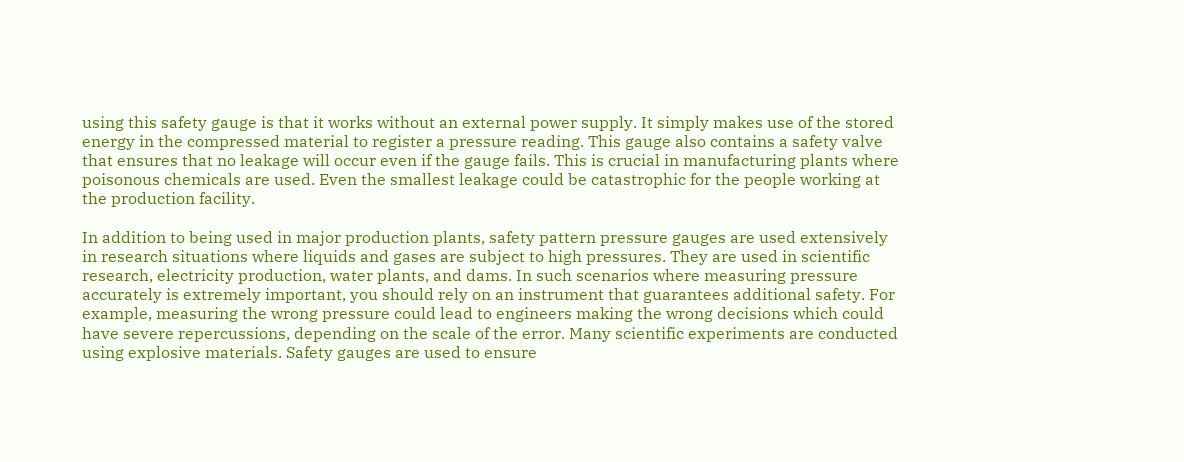using this safety gauge is that it works without an external power supply. It simply makes use of the stored energy in the compressed material to register a pressure reading. This gauge also contains a safety valve that ensures that no leakage will occur even if the gauge fails. This is crucial in manufacturing plants where poisonous chemicals are used. Even the smallest leakage could be catastrophic for the people working at the production facility.

In addition to being used in major production plants, safety pattern pressure gauges are used extensively in research situations where liquids and gases are subject to high pressures. They are used in scientific research, electricity production, water plants, and dams. In such scenarios where measuring pressure accurately is extremely important, you should rely on an instrument that guarantees additional safety. For example, measuring the wrong pressure could lead to engineers making the wrong decisions which could have severe repercussions, depending on the scale of the error. Many scientific experiments are conducted using explosive materials. Safety gauges are used to ensure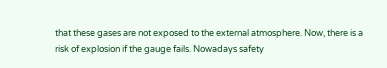that these gases are not exposed to the external atmosphere. Now, there is a risk of explosion if the gauge fails. Nowadays safety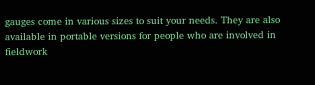gauges come in various sizes to suit your needs. They are also available in portable versions for people who are involved in fieldwork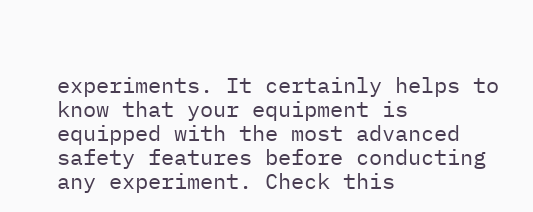experiments. It certainly helps to know that your equipment is equipped with the most advanced safety features before conducting any experiment. Check this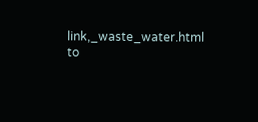link,_waste_water.html to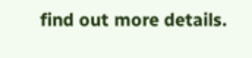find out more details.